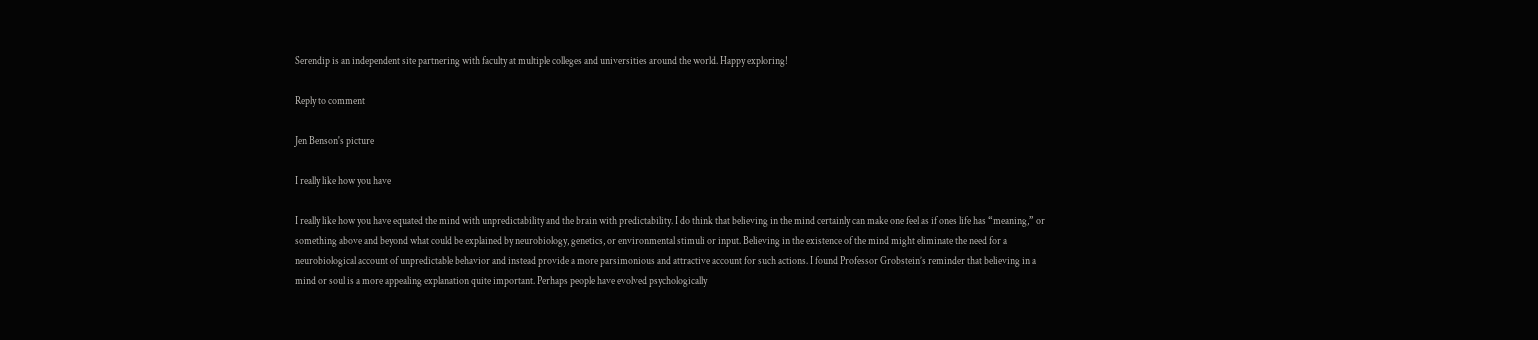Serendip is an independent site partnering with faculty at multiple colleges and universities around the world. Happy exploring!

Reply to comment

Jen Benson's picture

I really like how you have

I really like how you have equated the mind with unpredictability and the brain with predictability. I do think that believing in the mind certainly can make one feel as if ones life has “meaning,” or something above and beyond what could be explained by neurobiology, genetics, or environmental stimuli or input. Believing in the existence of the mind might eliminate the need for a neurobiological account of unpredictable behavior and instead provide a more parsimonious and attractive account for such actions. I found Professor Grobstein’s reminder that believing in a mind or soul is a more appealing explanation quite important. Perhaps people have evolved psychologically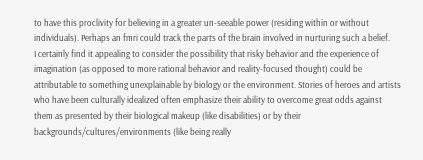to have this proclivity for believing in a greater un-seeable power (residing within or without individuals). Perhaps an fmri could track the parts of the brain involved in nurturing such a belief.
I certainly find it appealing to consider the possibility that risky behavior and the experience of imagination (as opposed to more rational behavior and reality-focused thought) could be attributable to something unexplainable by biology or the environment. Stories of heroes and artists who have been culturally idealized often emphasize their ability to overcome great odds against them as presented by their biological makeup (like disabilities) or by their backgrounds/cultures/environments (like being really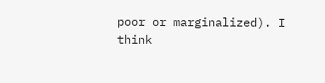poor or marginalized). I think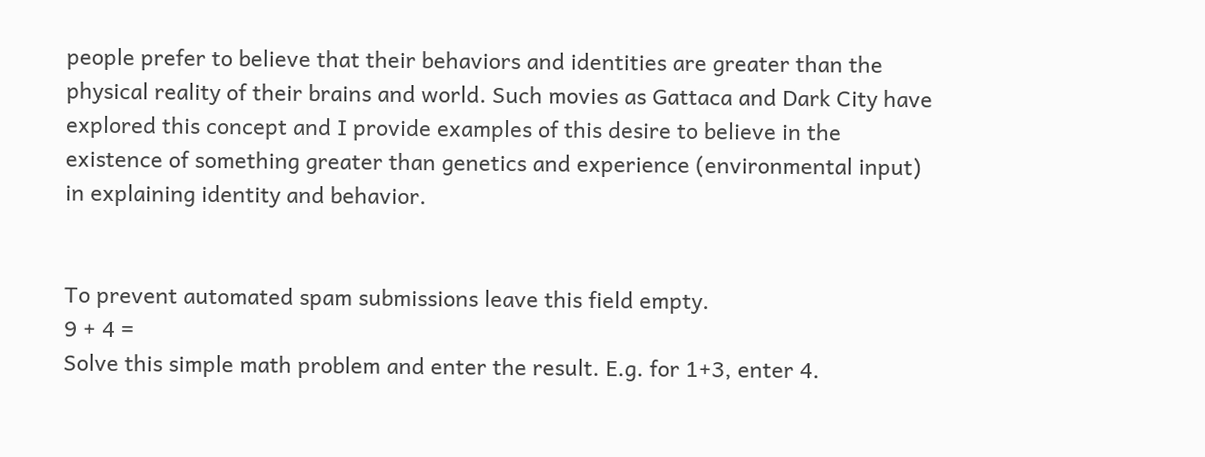people prefer to believe that their behaviors and identities are greater than the physical reality of their brains and world. Such movies as Gattaca and Dark City have explored this concept and I provide examples of this desire to believe in the existence of something greater than genetics and experience (environmental input) in explaining identity and behavior.


To prevent automated spam submissions leave this field empty.
9 + 4 =
Solve this simple math problem and enter the result. E.g. for 1+3, enter 4.